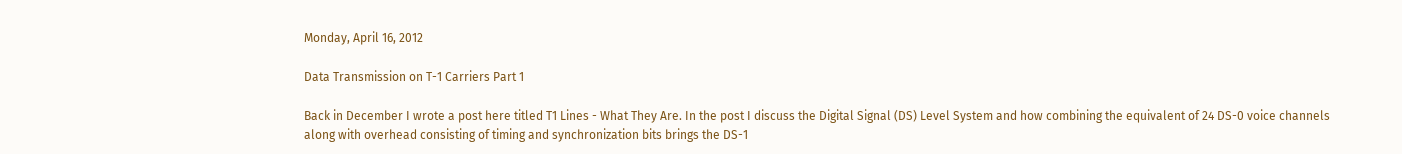Monday, April 16, 2012

Data Transmission on T-1 Carriers Part 1

Back in December I wrote a post here titled T1 Lines - What They Are. In the post I discuss the Digital Signal (DS) Level System and how combining the equivalent of 24 DS-0 voice channels along with overhead consisting of timing and synchronization bits brings the DS-1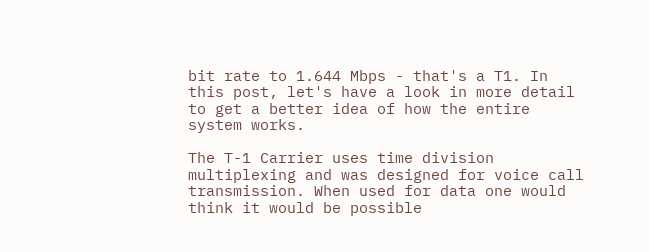bit rate to 1.644 Mbps - that's a T1. In this post, let's have a look in more detail to get a better idea of how the entire system works.

The T-1 Carrier uses time division multiplexing and was designed for voice call transmission. When used for data one would think it would be possible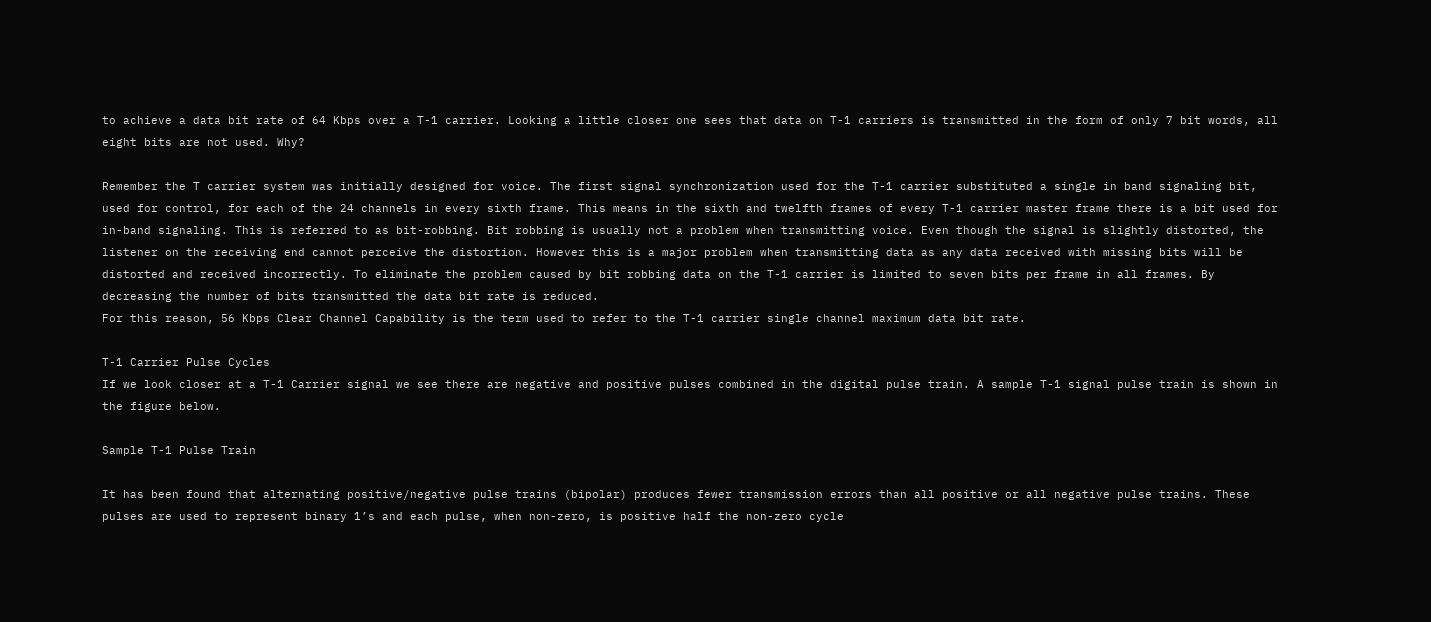to achieve a data bit rate of 64 Kbps over a T-1 carrier. Looking a little closer one sees that data on T-1 carriers is transmitted in the form of only 7 bit words, all eight bits are not used. Why?

Remember the T carrier system was initially designed for voice. The first signal synchronization used for the T-1 carrier substituted a single in band signaling bit, used for control, for each of the 24 channels in every sixth frame. This means in the sixth and twelfth frames of every T-1 carrier master frame there is a bit used for in-band signaling. This is referred to as bit-robbing. Bit robbing is usually not a problem when transmitting voice. Even though the signal is slightly distorted, the listener on the receiving end cannot perceive the distortion. However this is a major problem when transmitting data as any data received with missing bits will be distorted and received incorrectly. To eliminate the problem caused by bit robbing data on the T-1 carrier is limited to seven bits per frame in all frames. By decreasing the number of bits transmitted the data bit rate is reduced.
For this reason, 56 Kbps Clear Channel Capability is the term used to refer to the T-1 carrier single channel maximum data bit rate.

T-1 Carrier Pulse Cycles
If we look closer at a T-1 Carrier signal we see there are negative and positive pulses combined in the digital pulse train. A sample T-1 signal pulse train is shown in the figure below.

Sample T-1 Pulse Train

It has been found that alternating positive/negative pulse trains (bipolar) produces fewer transmission errors than all positive or all negative pulse trains. These pulses are used to represent binary 1’s and each pulse, when non-zero, is positive half the non-zero cycle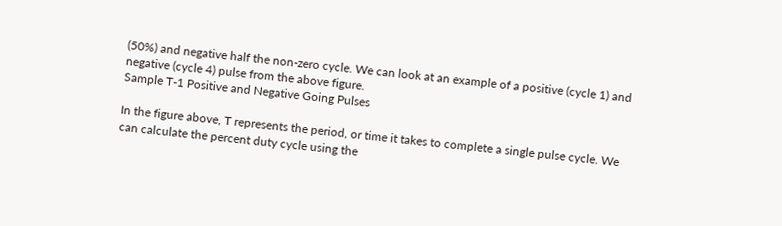(50%) and negative half the non-zero cycle. We can look at an example of a positive (cycle 1) and negative (cycle 4) pulse from the above figure.
Sample T-1 Positive and Negative Going Pulses

In the figure above, T represents the period, or time it takes to complete a single pulse cycle. We can calculate the percent duty cycle using the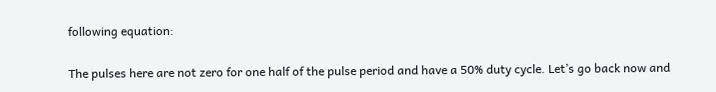following equation:

The pulses here are not zero for one half of the pulse period and have a 50% duty cycle. Let’s go back now and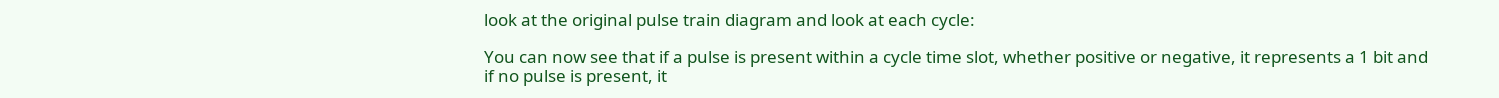look at the original pulse train diagram and look at each cycle:

You can now see that if a pulse is present within a cycle time slot, whether positive or negative, it represents a 1 bit and if no pulse is present, it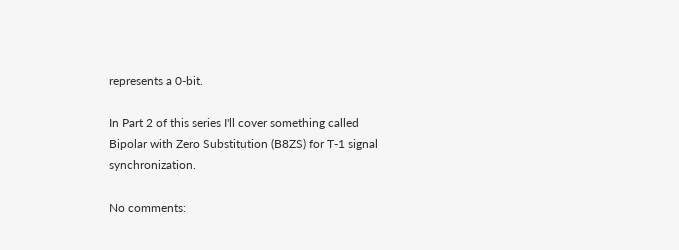represents a 0-bit.

In Part 2 of this series I'll cover something called Bipolar with Zero Substitution (B8ZS) for T-1 signal synchronization.

No comments: